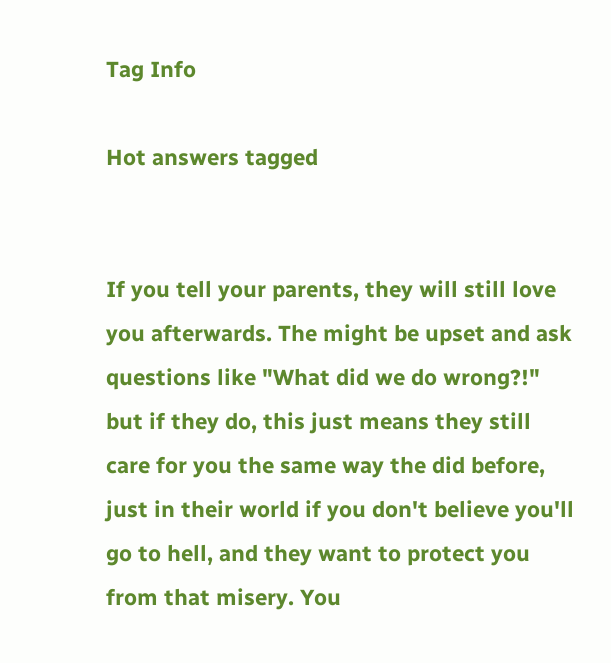Tag Info

Hot answers tagged


If you tell your parents, they will still love you afterwards. The might be upset and ask questions like "What did we do wrong?!" but if they do, this just means they still care for you the same way the did before, just in their world if you don't believe you'll go to hell, and they want to protect you from that misery. You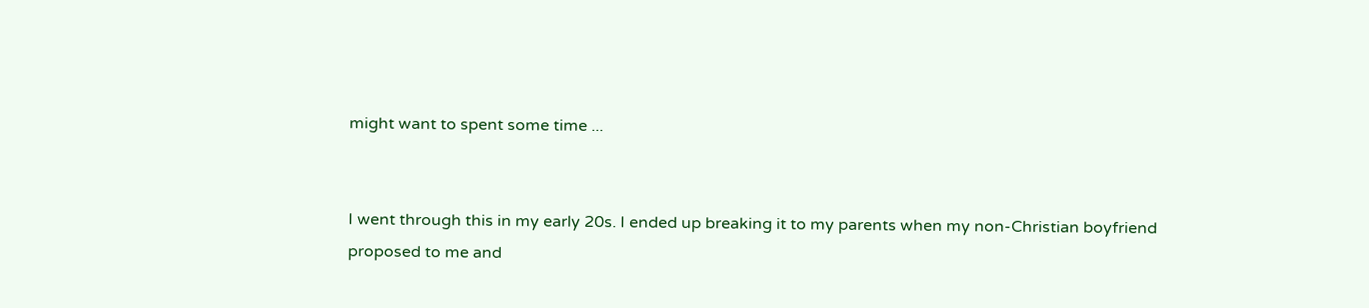might want to spent some time ...


I went through this in my early 20s. I ended up breaking it to my parents when my non-Christian boyfriend proposed to me and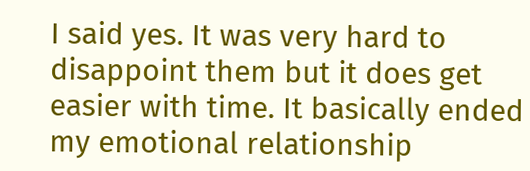I said yes. It was very hard to disappoint them but it does get easier with time. It basically ended my emotional relationship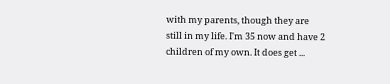with my parents, though they are still in my life. I'm 35 now and have 2 children of my own. It does get ...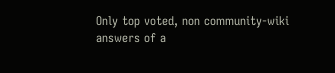Only top voted, non community-wiki answers of a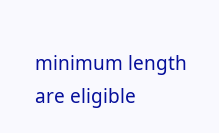minimum length are eligible